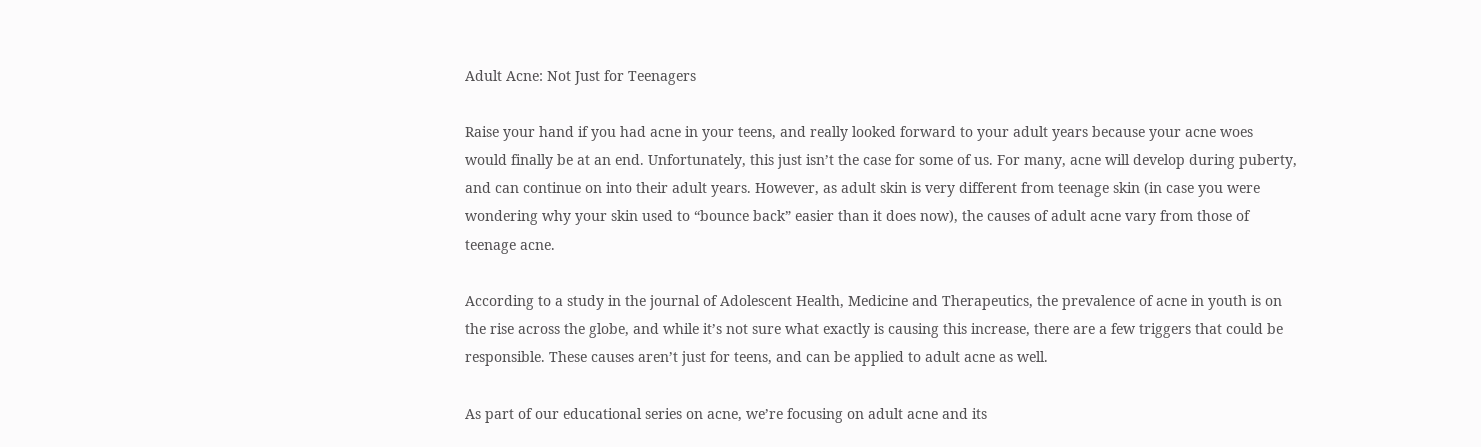Adult Acne: Not Just for Teenagers

Raise your hand if you had acne in your teens, and really looked forward to your adult years because your acne woes would finally be at an end. Unfortunately, this just isn’t the case for some of us. For many, acne will develop during puberty, and can continue on into their adult years. However, as adult skin is very different from teenage skin (in case you were wondering why your skin used to “bounce back” easier than it does now), the causes of adult acne vary from those of teenage acne.

According to a study in the journal of Adolescent Health, Medicine and Therapeutics, the prevalence of acne in youth is on the rise across the globe, and while it’s not sure what exactly is causing this increase, there are a few triggers that could be responsible. These causes aren’t just for teens, and can be applied to adult acne as well.

As part of our educational series on acne, we’re focusing on adult acne and its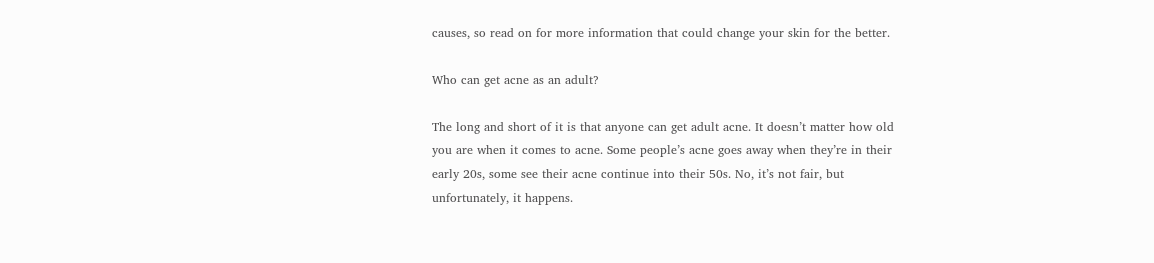causes, so read on for more information that could change your skin for the better.

Who can get acne as an adult?

The long and short of it is that anyone can get adult acne. It doesn’t matter how old you are when it comes to acne. Some people’s acne goes away when they’re in their early 20s, some see their acne continue into their 50s. No, it’s not fair, but unfortunately, it happens.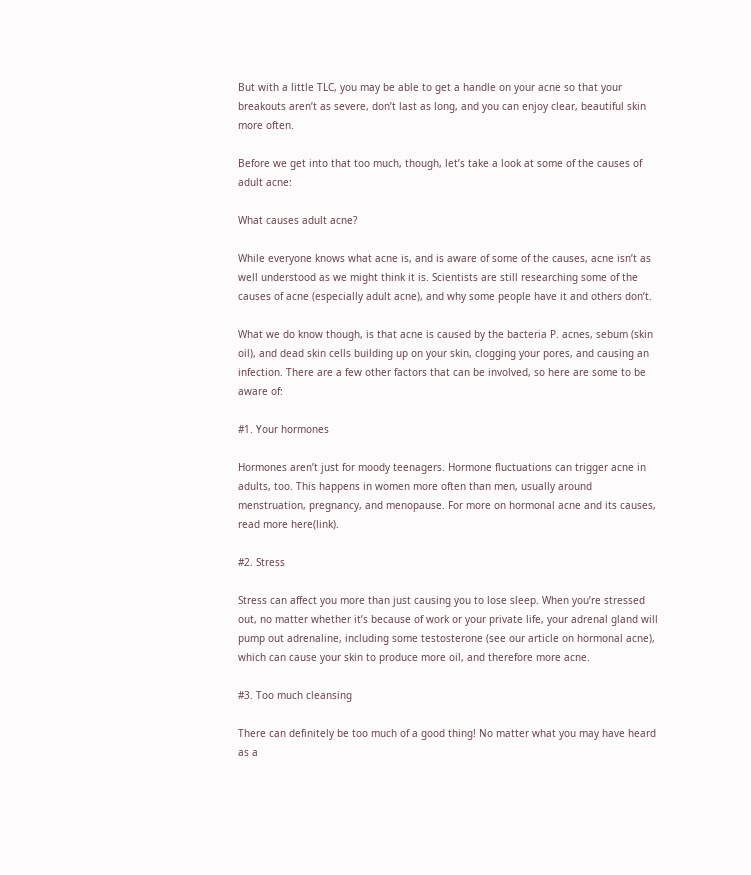But with a little TLC, you may be able to get a handle on your acne so that your breakouts aren’t as severe, don’t last as long, and you can enjoy clear, beautiful skin more often.

Before we get into that too much, though, let’s take a look at some of the causes of adult acne:

What causes adult acne?

While everyone knows what acne is, and is aware of some of the causes, acne isn’t as well understood as we might think it is. Scientists are still researching some of the causes of acne (especially adult acne), and why some people have it and others don’t.

What we do know though, is that acne is caused by the bacteria P. acnes, sebum (skin oil), and dead skin cells building up on your skin, clogging your pores, and causing an infection. There are a few other factors that can be involved, so here are some to be aware of:

#1. Your hormones

Hormones aren’t just for moody teenagers. Hormone fluctuations can trigger acne in adults, too. This happens in women more often than men, usually around menstruation, pregnancy, and menopause. For more on hormonal acne and its causes, read more here(link).

#2. Stress

Stress can affect you more than just causing you to lose sleep. When you’re stressed out, no matter whether it’s because of work or your private life, your adrenal gland will pump out adrenaline, including some testosterone (see our article on hormonal acne), which can cause your skin to produce more oil, and therefore more acne.

#3. Too much cleansing

There can definitely be too much of a good thing! No matter what you may have heard as a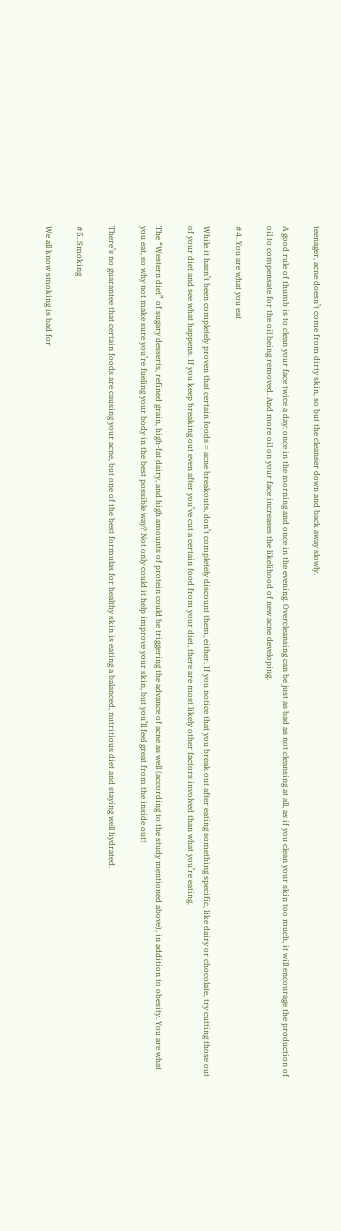teenager, acne doesn’t come from dirty skin, so but the cleanser down and back away slowly.

A good rule of thumb is to clean your face twice a day: once in the morning and once in the evening. Overcleansing can be just as bad as not cleansing at all, as if you clean your skin too much, it will encourage the production of oil to compensate for the oil being removed. And more oil on your face increases the likelihood of new acne developing.

#4. You are what you eat

While it hasn’t been completely proven that certain foods = acne breakouts, don’t completely discount them, either. If you notice that you break out after eating something specific, like dairy or chocolate, try cutting those out of your diet and see what happens. If you keep breaking out even after you’ve cut a certain food from your diet, there are most likely other factors involved than what you’re eating.

The “Western diet” of sugary desserts, refined grain, high-fat dairy, and high amounts of protein could be triggering the advance of acne as well (according to the study mentioned above), in addition to obesity. You are what you eat, so why not make sure you’re fueling your body in the best possible way? Not only could it help improve your skin, but you’ll feel great from the inside out!

There’s no guarantee that certain foods are causing your acne, but one of the best formulas for healthy skin is eating a balanced, nutritious diet and staying well hydrated.

#5. Smoking

We all know smoking is bad for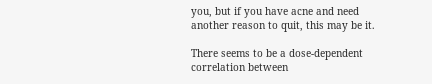you, but if you have acne and need another reason to quit, this may be it.

There seems to be a dose-dependent correlation between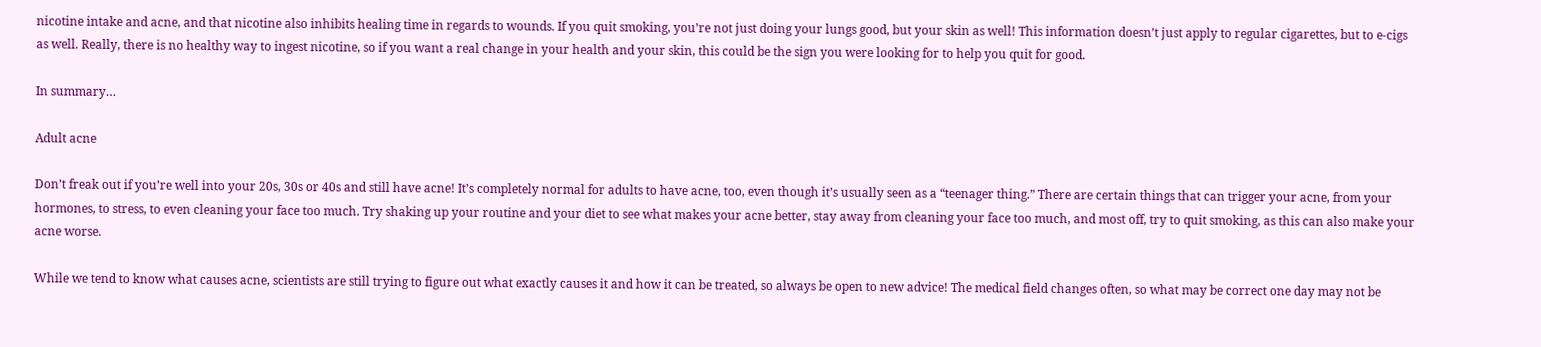nicotine intake and acne, and that nicotine also inhibits healing time in regards to wounds. If you quit smoking, you’re not just doing your lungs good, but your skin as well! This information doesn’t just apply to regular cigarettes, but to e-cigs as well. Really, there is no healthy way to ingest nicotine, so if you want a real change in your health and your skin, this could be the sign you were looking for to help you quit for good.

In summary…

Adult acne

Don’t freak out if you’re well into your 20s, 30s or 40s and still have acne! It’s completely normal for adults to have acne, too, even though it’s usually seen as a “teenager thing.” There are certain things that can trigger your acne, from your hormones, to stress, to even cleaning your face too much. Try shaking up your routine and your diet to see what makes your acne better, stay away from cleaning your face too much, and most off, try to quit smoking, as this can also make your acne worse.

While we tend to know what causes acne, scientists are still trying to figure out what exactly causes it and how it can be treated, so always be open to new advice! The medical field changes often, so what may be correct one day may not be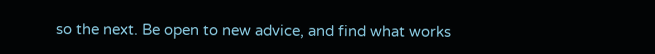so the next. Be open to new advice, and find what works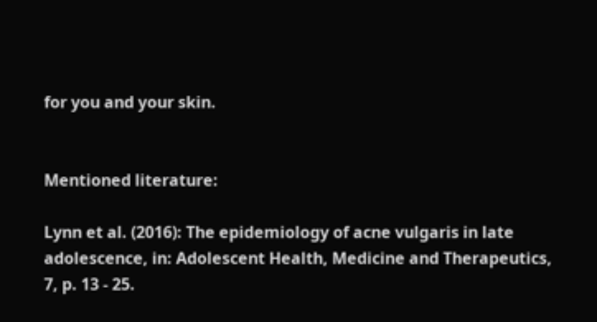for you and your skin.


Mentioned literature:

Lynn et al. (2016): The epidemiology of acne vulgaris in late adolescence, in: Adolescent Health, Medicine and Therapeutics, 7, p. 13 - 25.